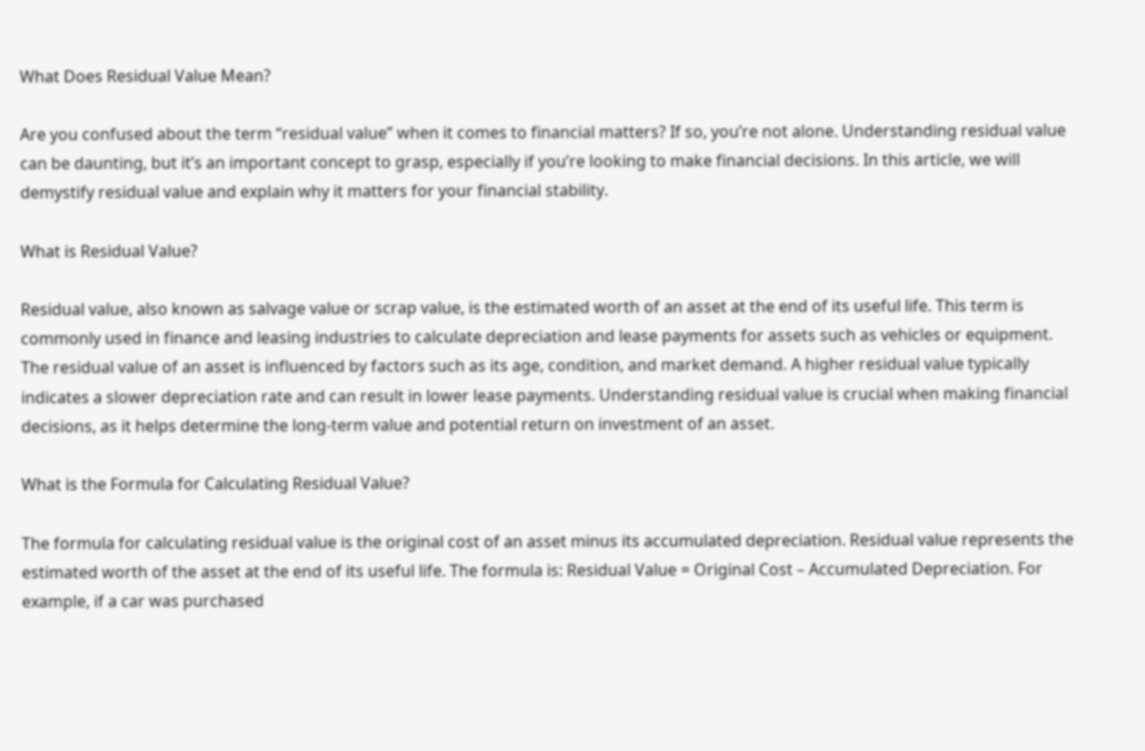What Does Residual Value Mean?

Are you confused about the term “residual value” when it comes to financial matters? If so, you’re not alone. Understanding residual value can be daunting, but it’s an important concept to grasp, especially if you’re looking to make financial decisions. In this article, we will demystify residual value and explain why it matters for your financial stability.

What is Residual Value?

Residual value, also known as salvage value or scrap value, is the estimated worth of an asset at the end of its useful life. This term is commonly used in finance and leasing industries to calculate depreciation and lease payments for assets such as vehicles or equipment. The residual value of an asset is influenced by factors such as its age, condition, and market demand. A higher residual value typically indicates a slower depreciation rate and can result in lower lease payments. Understanding residual value is crucial when making financial decisions, as it helps determine the long-term value and potential return on investment of an asset.

What is the Formula for Calculating Residual Value?

The formula for calculating residual value is the original cost of an asset minus its accumulated depreciation. Residual value represents the estimated worth of the asset at the end of its useful life. The formula is: Residual Value = Original Cost – Accumulated Depreciation. For example, if a car was purchased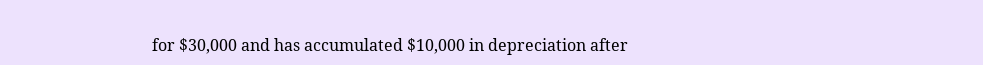for $30,000 and has accumulated $10,000 in depreciation after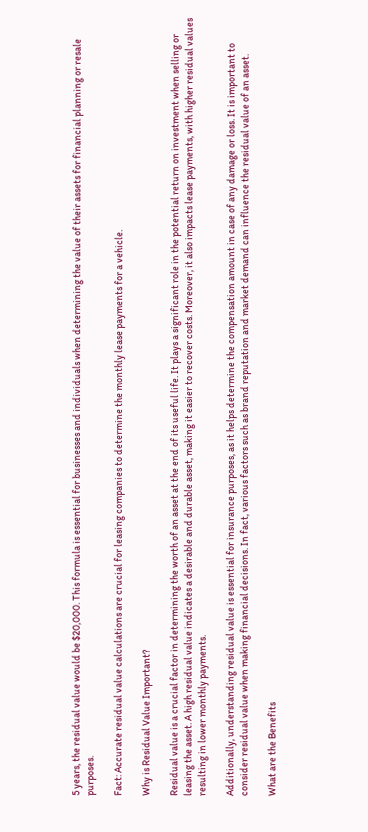5 years, the residual value would be $20,000. This formula is essential for businesses and individuals when determining the value of their assets for financial planning or resale purposes.

Fact: Accurate residual value calculations are crucial for leasing companies to determine the monthly lease payments for a vehicle.

Why is Residual Value Important?

Residual value is a crucial factor in determining the worth of an asset at the end of its useful life. It plays a significant role in the potential return on investment when selling or leasing the asset. A high residual value indicates a desirable and durable asset, making it easier to recover costs. Moreover, it also impacts lease payments, with higher residual values resulting in lower monthly payments.

Additionally, understanding residual value is essential for insurance purposes, as it helps determine the compensation amount in case of any damage or loss. It is important to consider residual value when making financial decisions. In fact, various factors such as brand reputation and market demand can influence the residual value of an asset.

What are the Benefits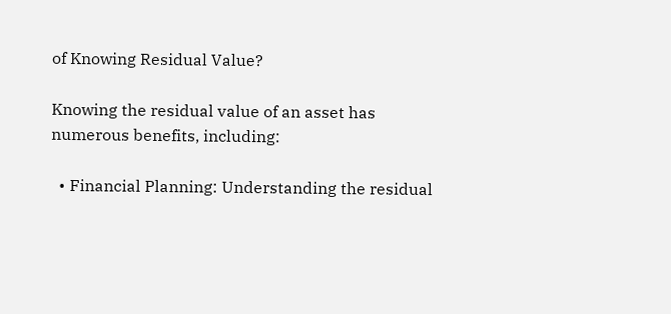of Knowing Residual Value?

Knowing the residual value of an asset has numerous benefits, including:

  • Financial Planning: Understanding the residual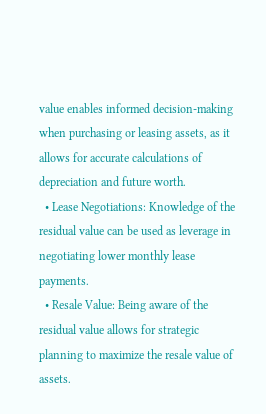value enables informed decision-making when purchasing or leasing assets, as it allows for accurate calculations of depreciation and future worth.
  • Lease Negotiations: Knowledge of the residual value can be used as leverage in negotiating lower monthly lease payments.
  • Resale Value: Being aware of the residual value allows for strategic planning to maximize the resale value of assets.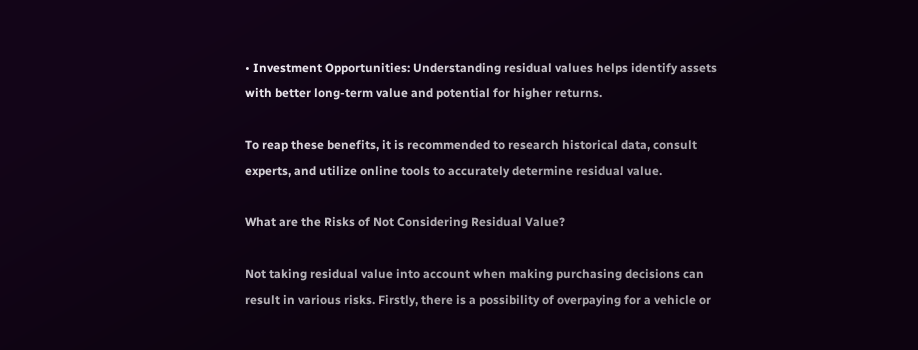• Investment Opportunities: Understanding residual values helps identify assets with better long-term value and potential for higher returns.

To reap these benefits, it is recommended to research historical data, consult experts, and utilize online tools to accurately determine residual value.

What are the Risks of Not Considering Residual Value?

Not taking residual value into account when making purchasing decisions can result in various risks. Firstly, there is a possibility of overpaying for a vehicle or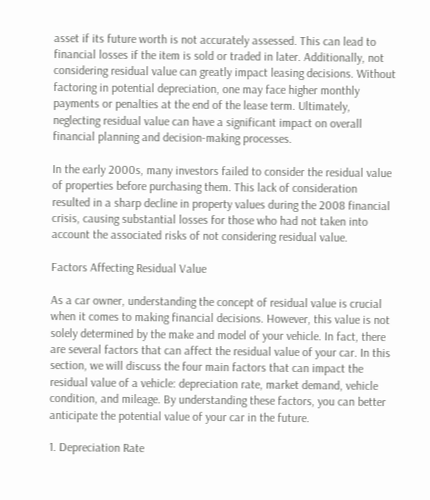asset if its future worth is not accurately assessed. This can lead to financial losses if the item is sold or traded in later. Additionally, not considering residual value can greatly impact leasing decisions. Without factoring in potential depreciation, one may face higher monthly payments or penalties at the end of the lease term. Ultimately, neglecting residual value can have a significant impact on overall financial planning and decision-making processes.

In the early 2000s, many investors failed to consider the residual value of properties before purchasing them. This lack of consideration resulted in a sharp decline in property values during the 2008 financial crisis, causing substantial losses for those who had not taken into account the associated risks of not considering residual value.

Factors Affecting Residual Value

As a car owner, understanding the concept of residual value is crucial when it comes to making financial decisions. However, this value is not solely determined by the make and model of your vehicle. In fact, there are several factors that can affect the residual value of your car. In this section, we will discuss the four main factors that can impact the residual value of a vehicle: depreciation rate, market demand, vehicle condition, and mileage. By understanding these factors, you can better anticipate the potential value of your car in the future.

1. Depreciation Rate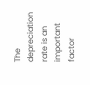The depreciation rate is an important factor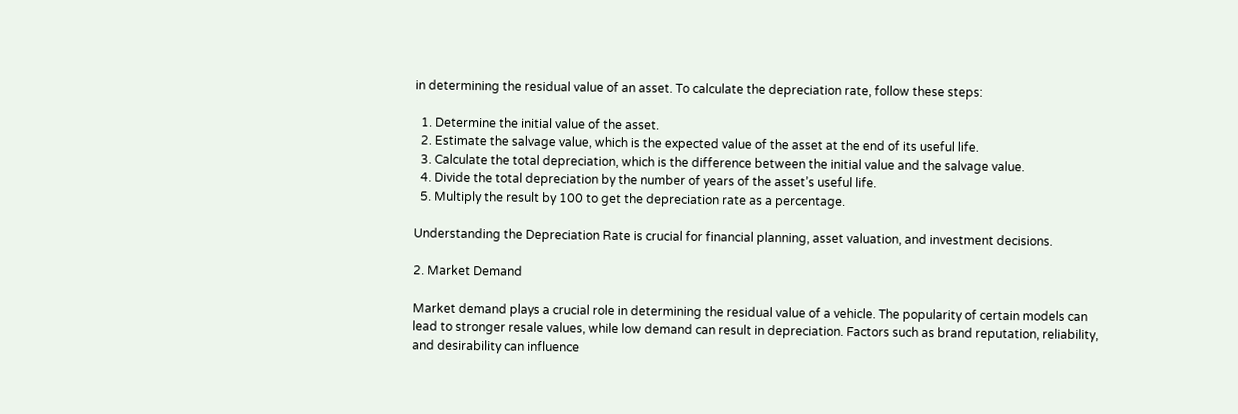in determining the residual value of an asset. To calculate the depreciation rate, follow these steps:

  1. Determine the initial value of the asset.
  2. Estimate the salvage value, which is the expected value of the asset at the end of its useful life.
  3. Calculate the total depreciation, which is the difference between the initial value and the salvage value.
  4. Divide the total depreciation by the number of years of the asset’s useful life.
  5. Multiply the result by 100 to get the depreciation rate as a percentage.

Understanding the Depreciation Rate is crucial for financial planning, asset valuation, and investment decisions.

2. Market Demand

Market demand plays a crucial role in determining the residual value of a vehicle. The popularity of certain models can lead to stronger resale values, while low demand can result in depreciation. Factors such as brand reputation, reliability, and desirability can influence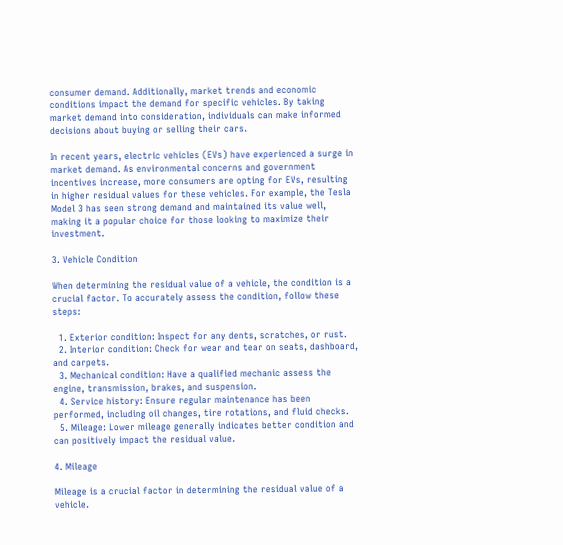consumer demand. Additionally, market trends and economic conditions impact the demand for specific vehicles. By taking market demand into consideration, individuals can make informed decisions about buying or selling their cars.

In recent years, electric vehicles (EVs) have experienced a surge in market demand. As environmental concerns and government incentives increase, more consumers are opting for EVs, resulting in higher residual values for these vehicles. For example, the Tesla Model 3 has seen strong demand and maintained its value well, making it a popular choice for those looking to maximize their investment.

3. Vehicle Condition

When determining the residual value of a vehicle, the condition is a crucial factor. To accurately assess the condition, follow these steps:

  1. Exterior condition: Inspect for any dents, scratches, or rust.
  2. Interior condition: Check for wear and tear on seats, dashboard, and carpets.
  3. Mechanical condition: Have a qualified mechanic assess the engine, transmission, brakes, and suspension.
  4. Service history: Ensure regular maintenance has been performed, including oil changes, tire rotations, and fluid checks.
  5. Mileage: Lower mileage generally indicates better condition and can positively impact the residual value.

4. Mileage

Mileage is a crucial factor in determining the residual value of a vehicle.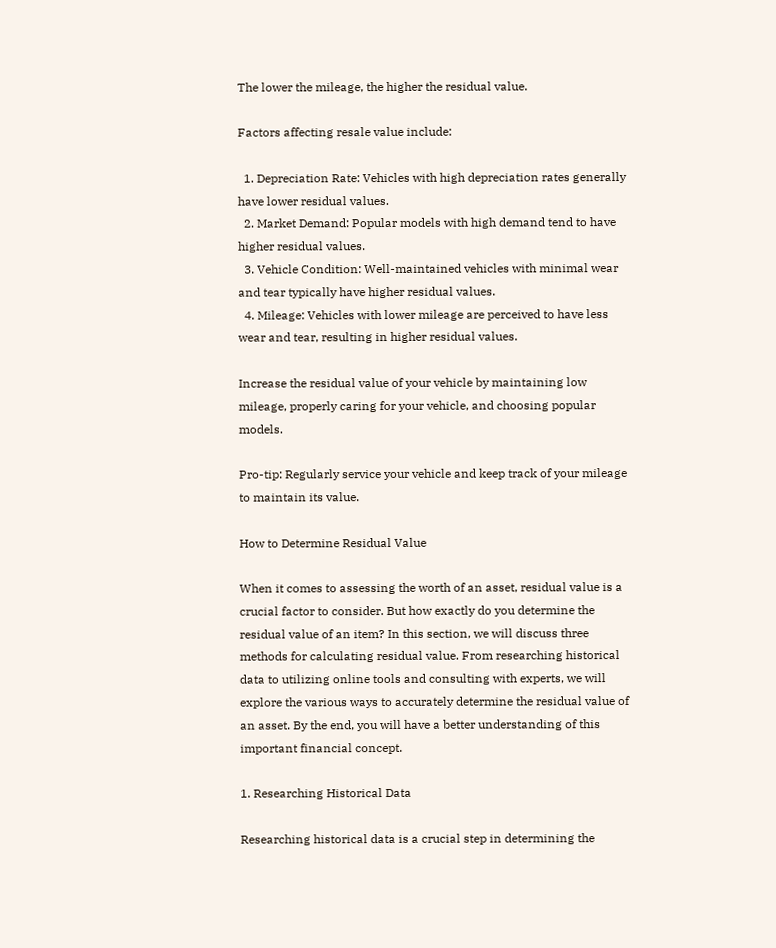The lower the mileage, the higher the residual value.

Factors affecting resale value include:

  1. Depreciation Rate: Vehicles with high depreciation rates generally have lower residual values.
  2. Market Demand: Popular models with high demand tend to have higher residual values.
  3. Vehicle Condition: Well-maintained vehicles with minimal wear and tear typically have higher residual values.
  4. Mileage: Vehicles with lower mileage are perceived to have less wear and tear, resulting in higher residual values.

Increase the residual value of your vehicle by maintaining low mileage, properly caring for your vehicle, and choosing popular models.

Pro-tip: Regularly service your vehicle and keep track of your mileage to maintain its value.

How to Determine Residual Value

When it comes to assessing the worth of an asset, residual value is a crucial factor to consider. But how exactly do you determine the residual value of an item? In this section, we will discuss three methods for calculating residual value. From researching historical data to utilizing online tools and consulting with experts, we will explore the various ways to accurately determine the residual value of an asset. By the end, you will have a better understanding of this important financial concept.

1. Researching Historical Data

Researching historical data is a crucial step in determining the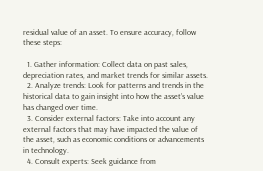residual value of an asset. To ensure accuracy, follow these steps:

  1. Gather information: Collect data on past sales, depreciation rates, and market trends for similar assets.
  2. Analyze trends: Look for patterns and trends in the historical data to gain insight into how the asset’s value has changed over time.
  3. Consider external factors: Take into account any external factors that may have impacted the value of the asset, such as economic conditions or advancements in technology.
  4. Consult experts: Seek guidance from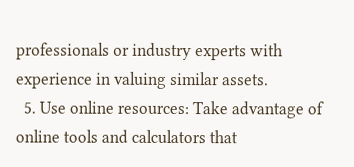professionals or industry experts with experience in valuing similar assets.
  5. Use online resources: Take advantage of online tools and calculators that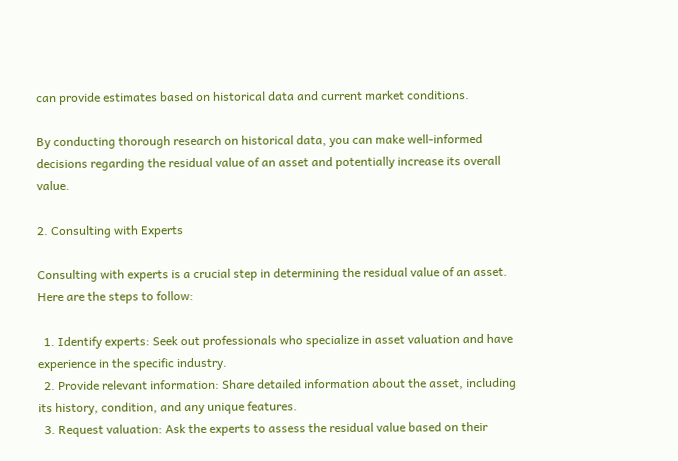can provide estimates based on historical data and current market conditions.

By conducting thorough research on historical data, you can make well-informed decisions regarding the residual value of an asset and potentially increase its overall value.

2. Consulting with Experts

Consulting with experts is a crucial step in determining the residual value of an asset. Here are the steps to follow:

  1. Identify experts: Seek out professionals who specialize in asset valuation and have experience in the specific industry.
  2. Provide relevant information: Share detailed information about the asset, including its history, condition, and any unique features.
  3. Request valuation: Ask the experts to assess the residual value based on their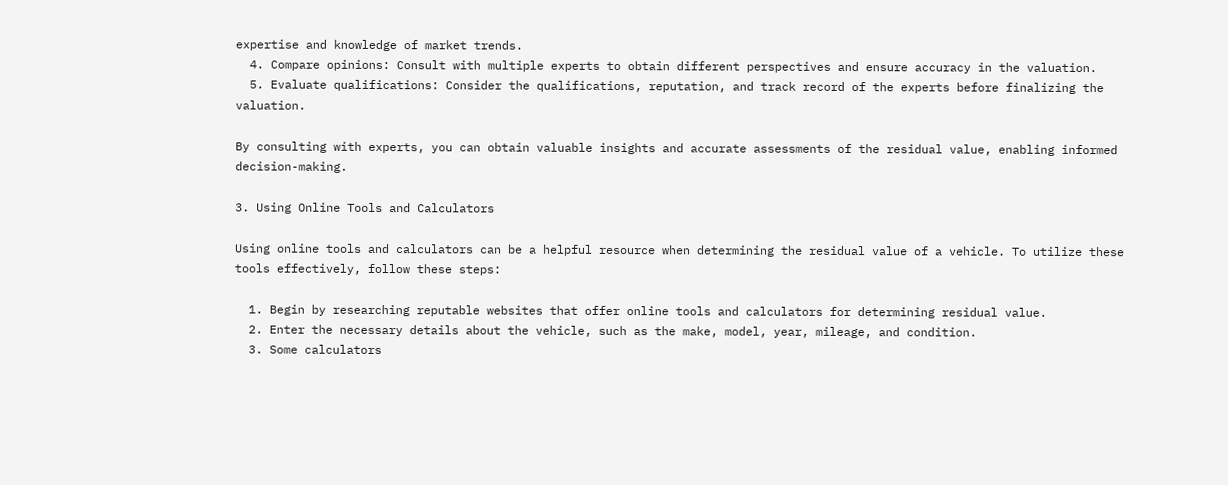expertise and knowledge of market trends.
  4. Compare opinions: Consult with multiple experts to obtain different perspectives and ensure accuracy in the valuation.
  5. Evaluate qualifications: Consider the qualifications, reputation, and track record of the experts before finalizing the valuation.

By consulting with experts, you can obtain valuable insights and accurate assessments of the residual value, enabling informed decision-making.

3. Using Online Tools and Calculators

Using online tools and calculators can be a helpful resource when determining the residual value of a vehicle. To utilize these tools effectively, follow these steps:

  1. Begin by researching reputable websites that offer online tools and calculators for determining residual value.
  2. Enter the necessary details about the vehicle, such as the make, model, year, mileage, and condition.
  3. Some calculators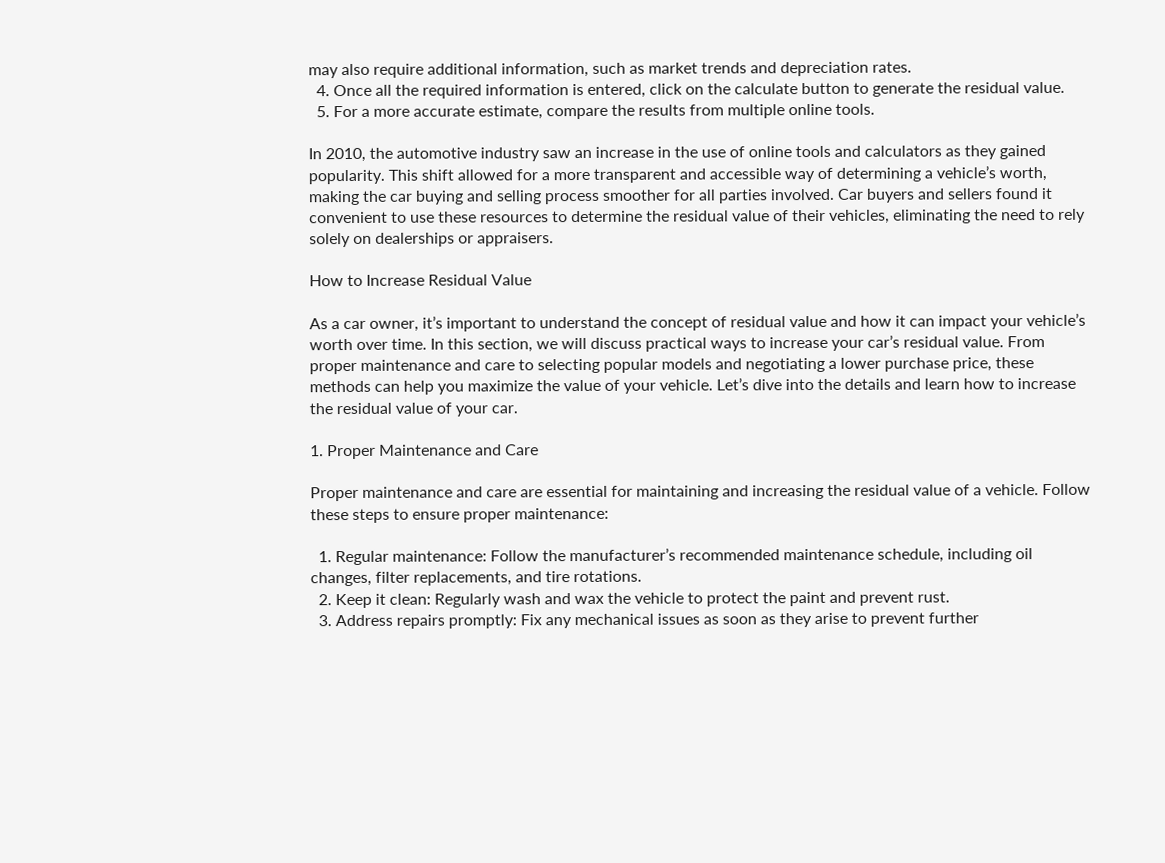may also require additional information, such as market trends and depreciation rates.
  4. Once all the required information is entered, click on the calculate button to generate the residual value.
  5. For a more accurate estimate, compare the results from multiple online tools.

In 2010, the automotive industry saw an increase in the use of online tools and calculators as they gained popularity. This shift allowed for a more transparent and accessible way of determining a vehicle’s worth, making the car buying and selling process smoother for all parties involved. Car buyers and sellers found it convenient to use these resources to determine the residual value of their vehicles, eliminating the need to rely solely on dealerships or appraisers.

How to Increase Residual Value

As a car owner, it’s important to understand the concept of residual value and how it can impact your vehicle’s worth over time. In this section, we will discuss practical ways to increase your car’s residual value. From proper maintenance and care to selecting popular models and negotiating a lower purchase price, these methods can help you maximize the value of your vehicle. Let’s dive into the details and learn how to increase the residual value of your car.

1. Proper Maintenance and Care

Proper maintenance and care are essential for maintaining and increasing the residual value of a vehicle. Follow these steps to ensure proper maintenance:

  1. Regular maintenance: Follow the manufacturer’s recommended maintenance schedule, including oil changes, filter replacements, and tire rotations.
  2. Keep it clean: Regularly wash and wax the vehicle to protect the paint and prevent rust.
  3. Address repairs promptly: Fix any mechanical issues as soon as they arise to prevent further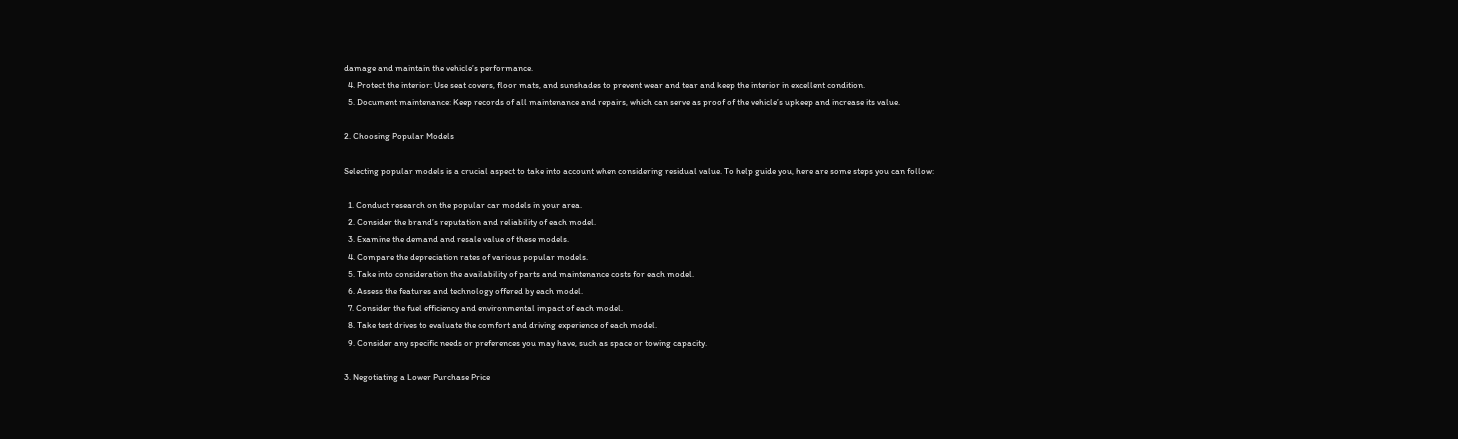damage and maintain the vehicle’s performance.
  4. Protect the interior: Use seat covers, floor mats, and sunshades to prevent wear and tear and keep the interior in excellent condition.
  5. Document maintenance: Keep records of all maintenance and repairs, which can serve as proof of the vehicle’s upkeep and increase its value.

2. Choosing Popular Models

Selecting popular models is a crucial aspect to take into account when considering residual value. To help guide you, here are some steps you can follow:

  1. Conduct research on the popular car models in your area.
  2. Consider the brand’s reputation and reliability of each model.
  3. Examine the demand and resale value of these models.
  4. Compare the depreciation rates of various popular models.
  5. Take into consideration the availability of parts and maintenance costs for each model.
  6. Assess the features and technology offered by each model.
  7. Consider the fuel efficiency and environmental impact of each model.
  8. Take test drives to evaluate the comfort and driving experience of each model.
  9. Consider any specific needs or preferences you may have, such as space or towing capacity.

3. Negotiating a Lower Purchase Price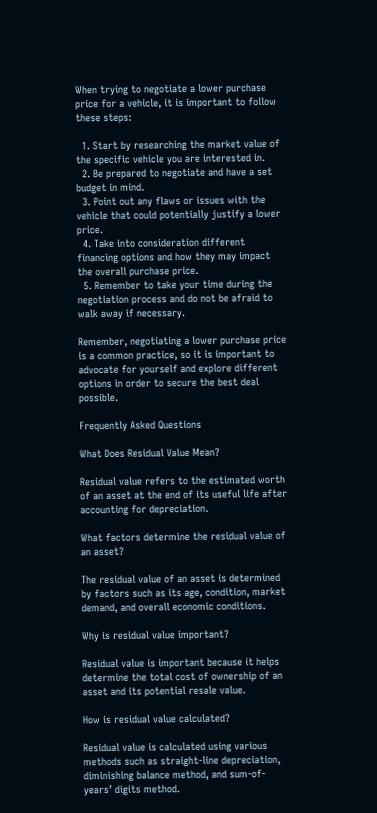When trying to negotiate a lower purchase price for a vehicle, it is important to follow these steps:

  1. Start by researching the market value of the specific vehicle you are interested in.
  2. Be prepared to negotiate and have a set budget in mind.
  3. Point out any flaws or issues with the vehicle that could potentially justify a lower price.
  4. Take into consideration different financing options and how they may impact the overall purchase price.
  5. Remember to take your time during the negotiation process and do not be afraid to walk away if necessary.

Remember, negotiating a lower purchase price is a common practice, so it is important to advocate for yourself and explore different options in order to secure the best deal possible.

Frequently Asked Questions

What Does Residual Value Mean?

Residual value refers to the estimated worth of an asset at the end of its useful life after accounting for depreciation.

What factors determine the residual value of an asset?

The residual value of an asset is determined by factors such as its age, condition, market demand, and overall economic conditions.

Why is residual value important?

Residual value is important because it helps determine the total cost of ownership of an asset and its potential resale value.

How is residual value calculated?

Residual value is calculated using various methods such as straight-line depreciation, diminishing balance method, and sum-of-years’ digits method.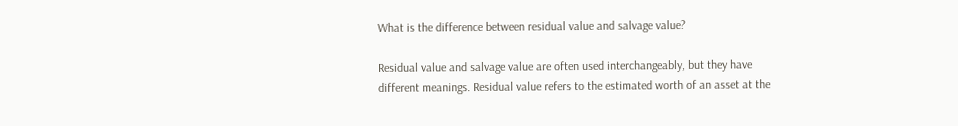What is the difference between residual value and salvage value?

Residual value and salvage value are often used interchangeably, but they have different meanings. Residual value refers to the estimated worth of an asset at the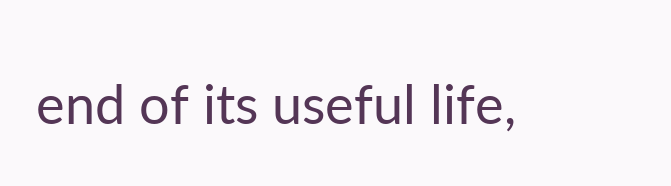end of its useful life,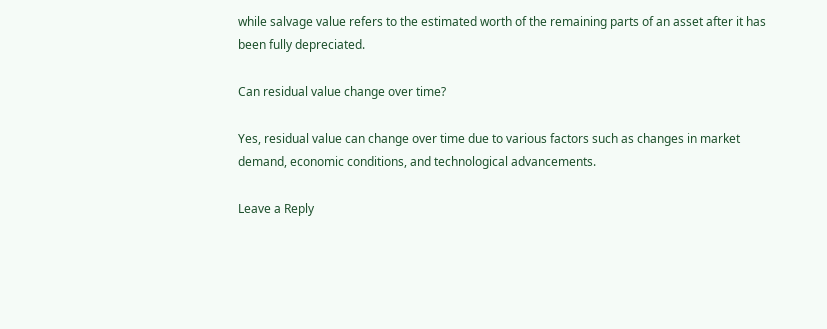while salvage value refers to the estimated worth of the remaining parts of an asset after it has been fully depreciated.

Can residual value change over time?

Yes, residual value can change over time due to various factors such as changes in market demand, economic conditions, and technological advancements.

Leave a Reply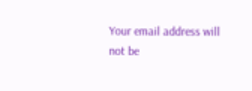Your email address will not be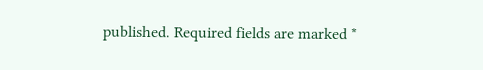published. Required fields are marked *